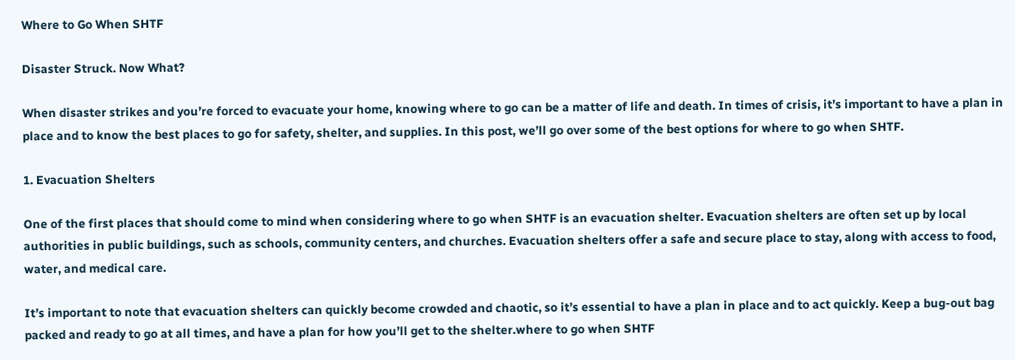Where to Go When SHTF

Disaster Struck. Now What?

When disaster strikes and you’re forced to evacuate your home, knowing where to go can be a matter of life and death. In times of crisis, it’s important to have a plan in place and to know the best places to go for safety, shelter, and supplies. In this post, we’ll go over some of the best options for where to go when SHTF.

1. Evacuation Shelters

One of the first places that should come to mind when considering where to go when SHTF is an evacuation shelter. Evacuation shelters are often set up by local authorities in public buildings, such as schools, community centers, and churches. Evacuation shelters offer a safe and secure place to stay, along with access to food, water, and medical care.

It’s important to note that evacuation shelters can quickly become crowded and chaotic, so it’s essential to have a plan in place and to act quickly. Keep a bug-out bag packed and ready to go at all times, and have a plan for how you’ll get to the shelter.where to go when SHTF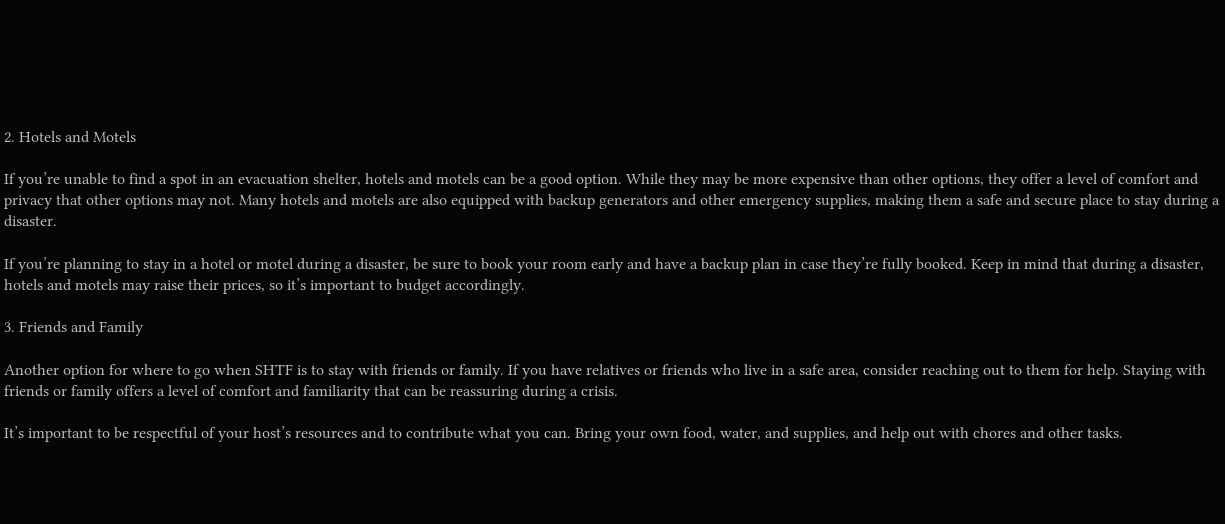2. Hotels and Motels

If you’re unable to find a spot in an evacuation shelter, hotels and motels can be a good option. While they may be more expensive than other options, they offer a level of comfort and privacy that other options may not. Many hotels and motels are also equipped with backup generators and other emergency supplies, making them a safe and secure place to stay during a disaster.

If you’re planning to stay in a hotel or motel during a disaster, be sure to book your room early and have a backup plan in case they’re fully booked. Keep in mind that during a disaster, hotels and motels may raise their prices, so it’s important to budget accordingly.

3. Friends and Family

Another option for where to go when SHTF is to stay with friends or family. If you have relatives or friends who live in a safe area, consider reaching out to them for help. Staying with friends or family offers a level of comfort and familiarity that can be reassuring during a crisis.

It’s important to be respectful of your host’s resources and to contribute what you can. Bring your own food, water, and supplies, and help out with chores and other tasks.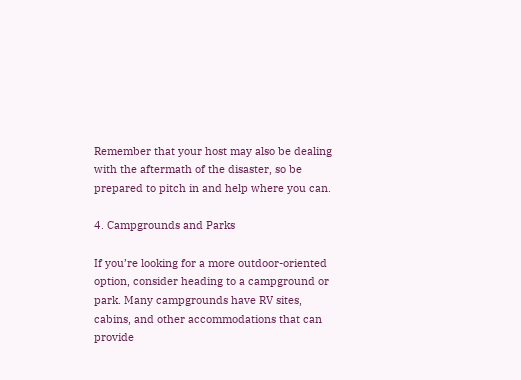Remember that your host may also be dealing with the aftermath of the disaster, so be prepared to pitch in and help where you can.

4. Campgrounds and Parks

If you’re looking for a more outdoor-oriented option, consider heading to a campground or park. Many campgrounds have RV sites, cabins, and other accommodations that can provide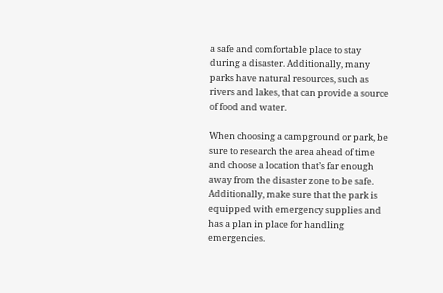a safe and comfortable place to stay during a disaster. Additionally, many parks have natural resources, such as rivers and lakes, that can provide a source of food and water.

When choosing a campground or park, be sure to research the area ahead of time and choose a location that’s far enough away from the disaster zone to be safe. Additionally, make sure that the park is equipped with emergency supplies and has a plan in place for handling emergencies.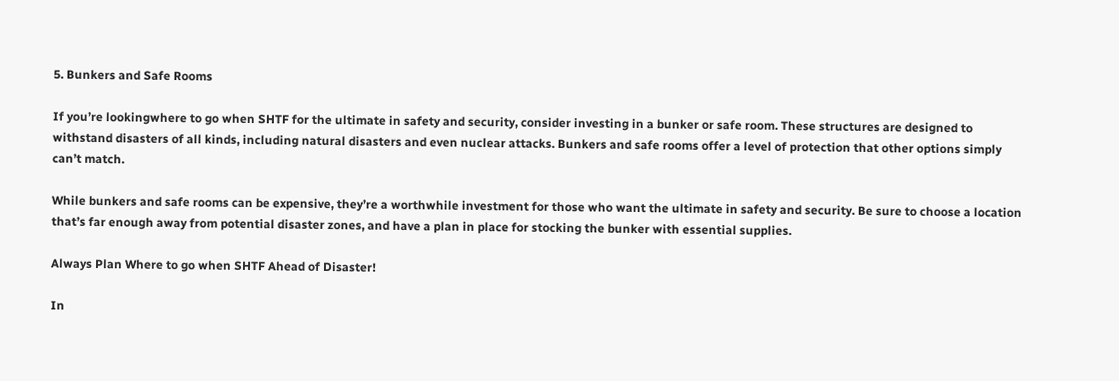5. Bunkers and Safe Rooms

If you’re lookingwhere to go when SHTF for the ultimate in safety and security, consider investing in a bunker or safe room. These structures are designed to withstand disasters of all kinds, including natural disasters and even nuclear attacks. Bunkers and safe rooms offer a level of protection that other options simply can’t match.

While bunkers and safe rooms can be expensive, they’re a worthwhile investment for those who want the ultimate in safety and security. Be sure to choose a location that’s far enough away from potential disaster zones, and have a plan in place for stocking the bunker with essential supplies.

Always Plan Where to go when SHTF Ahead of Disaster!

In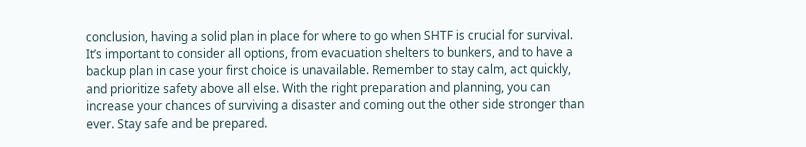conclusion, having a solid plan in place for where to go when SHTF is crucial for survival. It’s important to consider all options, from evacuation shelters to bunkers, and to have a backup plan in case your first choice is unavailable. Remember to stay calm, act quickly, and prioritize safety above all else. With the right preparation and planning, you can increase your chances of surviving a disaster and coming out the other side stronger than ever. Stay safe and be prepared.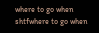where to go when shtfwhere to go when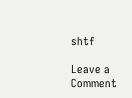shtf

Leave a Comment